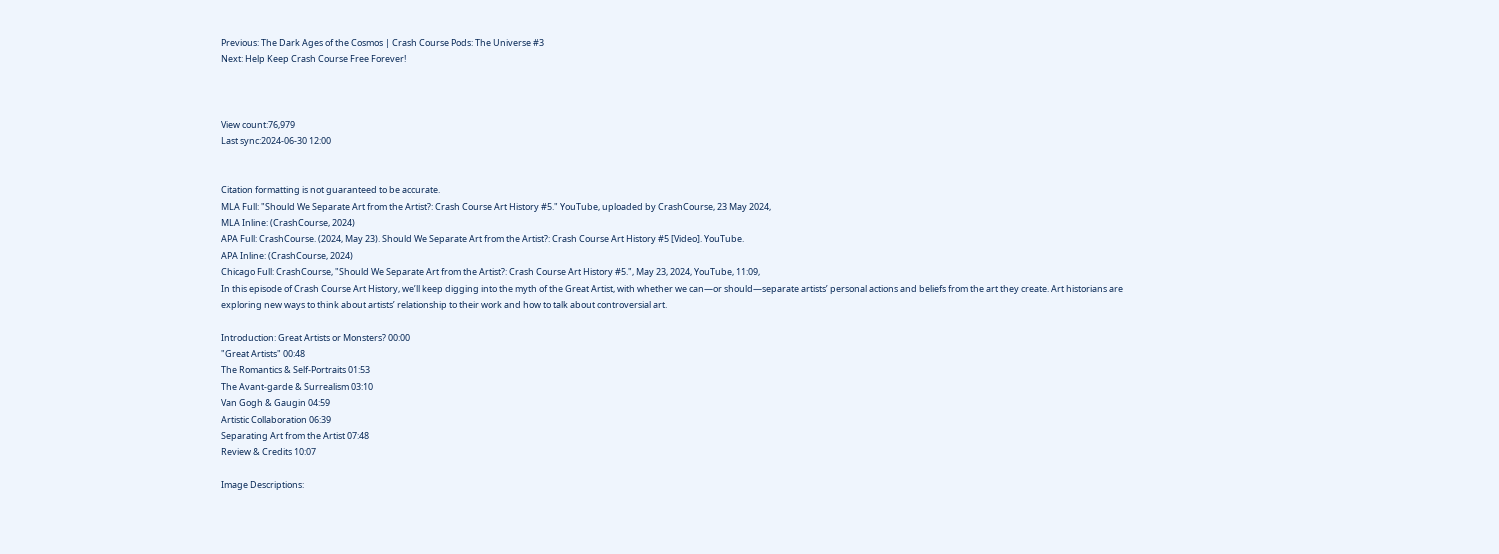Previous: The Dark Ages of the Cosmos | Crash Course Pods: The Universe #3
Next: Help Keep Crash Course Free Forever!



View count:76,979
Last sync:2024-06-30 12:00


Citation formatting is not guaranteed to be accurate.
MLA Full: "Should We Separate Art from the Artist?: Crash Course Art History #5." YouTube, uploaded by CrashCourse, 23 May 2024,
MLA Inline: (CrashCourse, 2024)
APA Full: CrashCourse. (2024, May 23). Should We Separate Art from the Artist?: Crash Course Art History #5 [Video]. YouTube.
APA Inline: (CrashCourse, 2024)
Chicago Full: CrashCourse, "Should We Separate Art from the Artist?: Crash Course Art History #5.", May 23, 2024, YouTube, 11:09,
In this episode of Crash Course Art History, we’ll keep digging into the myth of the Great Artist, with whether we can—or should—separate artists’ personal actions and beliefs from the art they create. Art historians are exploring new ways to think about artists’ relationship to their work and how to talk about controversial art.

Introduction: Great Artists or Monsters? 00:00
"Great Artists" 00:48
The Romantics & Self-Portraits 01:53
The Avant-garde & Surrealism 03:10
Van Gogh & Gaugin 04:59
Artistic Collaboration 06:39
Separating Art from the Artist 07:48
Review & Credits 10:07

Image Descriptions: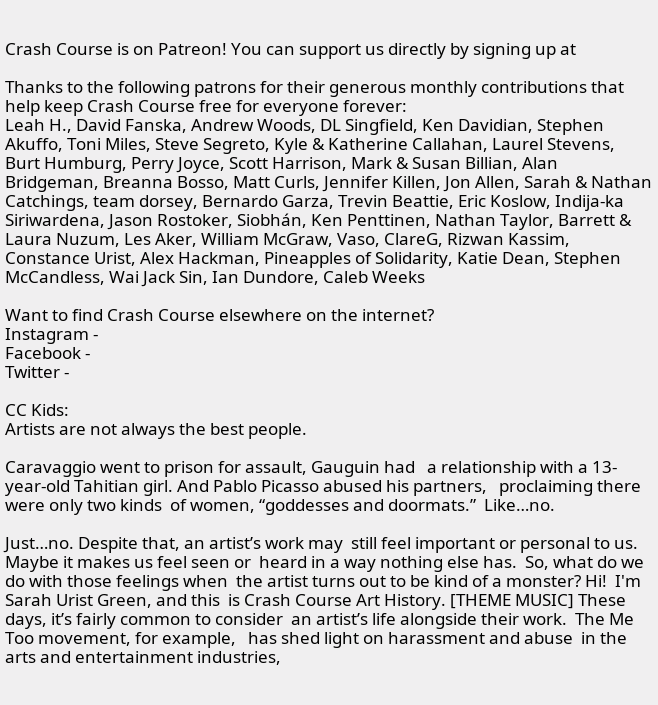Crash Course is on Patreon! You can support us directly by signing up at

Thanks to the following patrons for their generous monthly contributions that help keep Crash Course free for everyone forever:
Leah H., David Fanska, Andrew Woods, DL Singfield, Ken Davidian, Stephen Akuffo, Toni Miles, Steve Segreto, Kyle & Katherine Callahan, Laurel Stevens, Burt Humburg, Perry Joyce, Scott Harrison, Mark & Susan Billian, Alan Bridgeman, Breanna Bosso, Matt Curls, Jennifer Killen, Jon Allen, Sarah & Nathan Catchings, team dorsey, Bernardo Garza, Trevin Beattie, Eric Koslow, Indija-ka Siriwardena, Jason Rostoker, Siobhán, Ken Penttinen, Nathan Taylor, Barrett & Laura Nuzum, Les Aker, William McGraw, Vaso, ClareG, Rizwan Kassim, Constance Urist, Alex Hackman, Pineapples of Solidarity, Katie Dean, Stephen McCandless, Wai Jack Sin, Ian Dundore, Caleb Weeks

Want to find Crash Course elsewhere on the internet?
Instagram -
Facebook -
Twitter -

CC Kids:
Artists are not always the best people.

Caravaggio went to prison for assault, Gauguin had   a relationship with a 13-year-old Tahitian girl. And Pablo Picasso abused his partners,   proclaiming there were only two kinds  of women, “goddesses and doormats.”  Like…no.

Just…no. Despite that, an artist’s work may  still feel important or personal to us.  Maybe it makes us feel seen or  heard in a way nothing else has.  So, what do we do with those feelings when  the artist turns out to be kind of a monster? Hi!  I'm Sarah Urist Green, and this  is Crash Course Art History. [THEME MUSIC] These days, it’s fairly common to consider  an artist’s life alongside their work.  The Me Too movement, for example,   has shed light on harassment and abuse  in the arts and entertainment industries,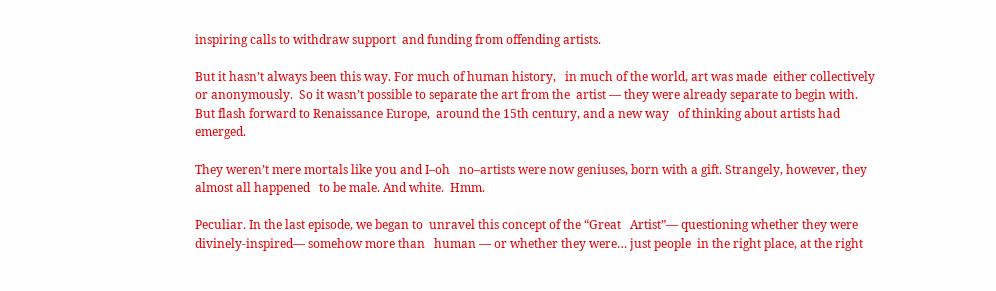inspiring calls to withdraw support  and funding from offending artists.

But it hasn’t always been this way. For much of human history,   in much of the world, art was made  either collectively or anonymously.  So it wasn’t possible to separate the art from the  artist — they were already separate to begin with. But flash forward to Renaissance Europe,  around the 15th century, and a new way   of thinking about artists had emerged.

They weren’t mere mortals like you and I–oh   no–artists were now geniuses, born with a gift. Strangely, however, they almost all happened   to be male. And white.  Hmm.

Peculiar. In the last episode, we began to  unravel this concept of the “Great   Artist”— questioning whether they were  divinely-inspired— somehow more than   human — or whether they were… just people  in the right place, at the right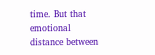time. But that emotional distance between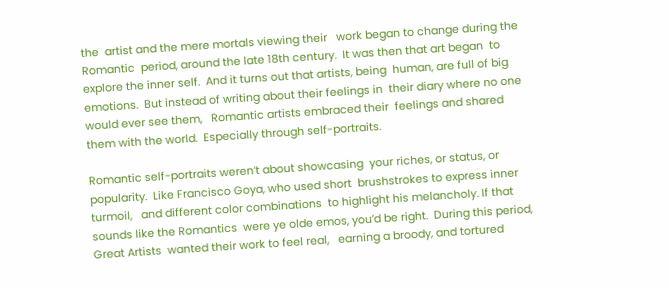the  artist and the mere mortals viewing their   work began to change during the Romantic  period, around the late 18th century.  It was then that art began  to explore the inner self.  And it turns out that artists, being  human, are full of big emotions.  But instead of writing about their feelings in  their diary where no one would ever see them,   Romantic artists embraced their  feelings and shared them with the world.  Especially through self-portraits.

Romantic self-portraits weren’t about showcasing  your riches, or status, or popularity.  Like Francisco Goya, who used short  brushstrokes to express inner turmoil,   and different color combinations  to highlight his melancholy. If that sounds like the Romantics  were ye olde emos, you’d be right.  During this period, Great Artists  wanted their work to feel real,   earning a broody, and tortured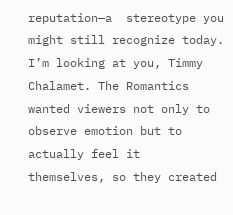reputation—a  stereotype you might still recognize today.  I’m looking at you, Timmy Chalamet. The Romantics wanted viewers not only to  observe emotion but to actually feel it   themselves, so they created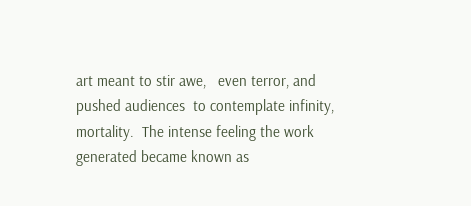art meant to stir awe,   even terror, and pushed audiences  to contemplate infinity, mortality.  The intense feeling the work  generated became known as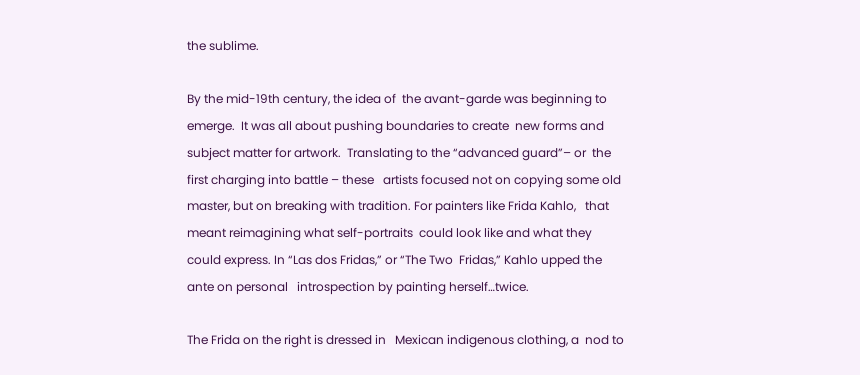the sublime.

By the mid-19th century, the idea of  the avant-garde was beginning to emerge.  It was all about pushing boundaries to create  new forms and subject matter for artwork.  Translating to the “advanced guard”– or  the first charging into battle – these   artists focused not on copying some old  master, but on breaking with tradition. For painters like Frida Kahlo,   that meant reimagining what self-portraits  could look like and what they could express. In “Las dos Fridas,” or “The Two  Fridas,” Kahlo upped the ante on personal   introspection by painting herself…twice.

The Frida on the right is dressed in   Mexican indigenous clothing, a  nod to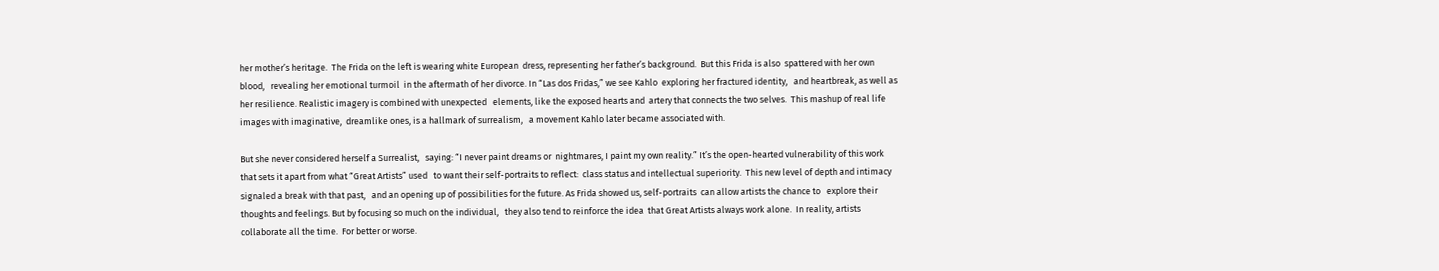her mother’s heritage.  The Frida on the left is wearing white European  dress, representing her father’s background.  But this Frida is also  spattered with her own blood,   revealing her emotional turmoil  in the aftermath of her divorce. In “Las dos Fridas,” we see Kahlo  exploring her fractured identity,   and heartbreak, as well as her resilience. Realistic imagery is combined with unexpected   elements, like the exposed hearts and  artery that connects the two selves.  This mashup of real life images with imaginative,  dreamlike ones, is a hallmark of surrealism,   a movement Kahlo later became associated with.

But she never considered herself a Surrealist,   saying: “I never paint dreams or  nightmares, I paint my own reality.” It’s the open-hearted vulnerability of this work  that sets it apart from what “Great Artists” used   to want their self-portraits to reflect:  class status and intellectual superiority.  This new level of depth and intimacy  signaled a break with that past,   and an opening up of possibilities for the future. As Frida showed us, self-portraits  can allow artists the chance to   explore their thoughts and feelings. But by focusing so much on the individual,   they also tend to reinforce the idea  that Great Artists always work alone.  In reality, artists collaborate all the time.  For better or worse.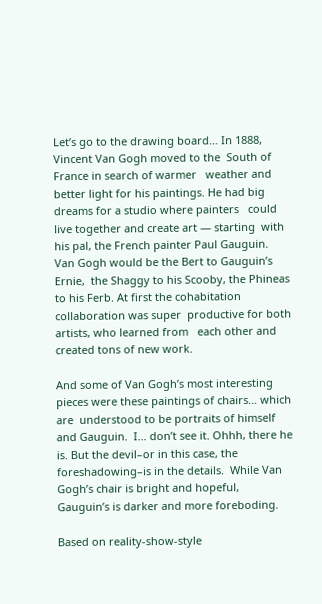Let’s go to the drawing board… In 1888, Vincent Van Gogh moved to the  South of France in search of warmer   weather and better light for his paintings. He had big dreams for a studio where painters   could live together and create art — starting  with his pal, the French painter Paul Gauguin.  Van Gogh would be the Bert to Gauguin’s Ernie,  the Shaggy to his Scooby, the Phineas to his Ferb. At first the cohabitation collaboration was super  productive for both artists, who learned from   each other and created tons of new work.

And some of Van Gogh’s most interesting   pieces were these paintings of chairs… which are  understood to be portraits of himself and Gauguin.  I… don’t see it. Ohhh, there he is. But the devil–or in this case, the  foreshadowing–is in the details.  While Van Gogh’s chair is bright and hopeful,  Gauguin’s is darker and more foreboding.

Based on reality-show-style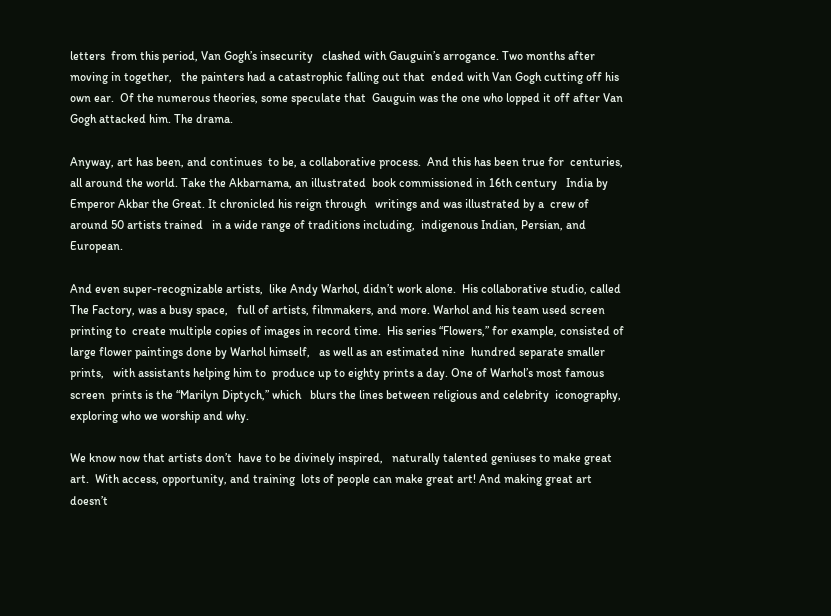letters  from this period, Van Gogh’s insecurity   clashed with Gauguin’s arrogance. Two months after moving in together,   the painters had a catastrophic falling out that  ended with Van Gogh cutting off his own ear.  Of the numerous theories, some speculate that  Gauguin was the one who lopped it off after Van   Gogh attacked him. The drama.

Anyway, art has been, and continues  to be, a collaborative process.  And this has been true for  centuries, all around the world. Take the Akbarnama, an illustrated  book commissioned in 16th century   India by Emperor Akbar the Great. It chronicled his reign through   writings and was illustrated by a  crew of around 50 artists trained   in a wide range of traditions including,  indigenous Indian, Persian, and European.

And even super-recognizable artists,  like Andy Warhol, didn’t work alone.  His collaborative studio, called  The Factory, was a busy space,   full of artists, filmmakers, and more. Warhol and his team used screen printing to  create multiple copies of images in record time.  His series “Flowers,” for example, consisted of  large flower paintings done by Warhol himself,   as well as an estimated nine  hundred separate smaller prints,   with assistants helping him to  produce up to eighty prints a day. One of Warhol’s most famous screen  prints is the “Marilyn Diptych,” which   blurs the lines between religious and celebrity  iconography, exploring who we worship and why.

We know now that artists don’t  have to be divinely inspired,   naturally talented geniuses to make great art.  With access, opportunity, and training  lots of people can make great art! And making great art doesn’t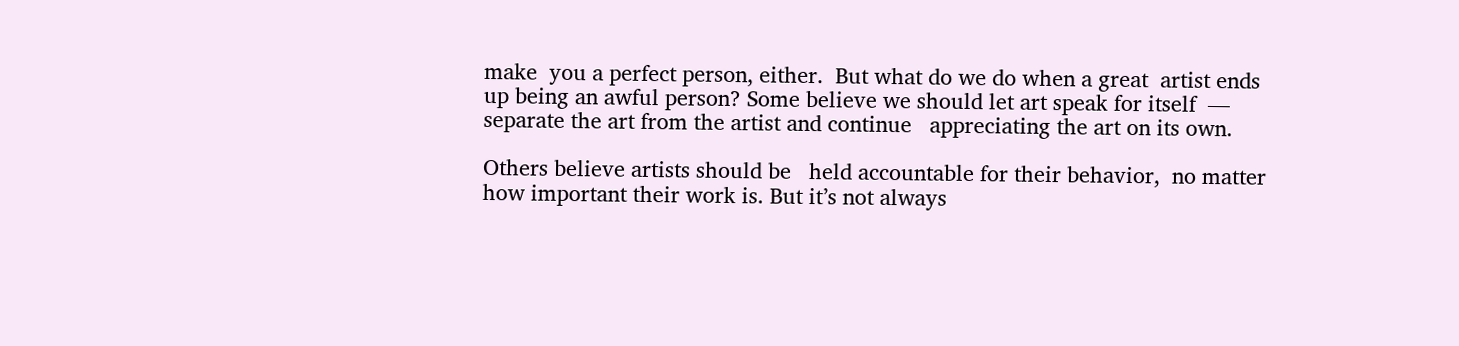make  you a perfect person, either.  But what do we do when a great  artist ends up being an awful person? Some believe we should let art speak for itself  — separate the art from the artist and continue   appreciating the art on its own.

Others believe artists should be   held accountable for their behavior,  no matter how important their work is. But it’s not always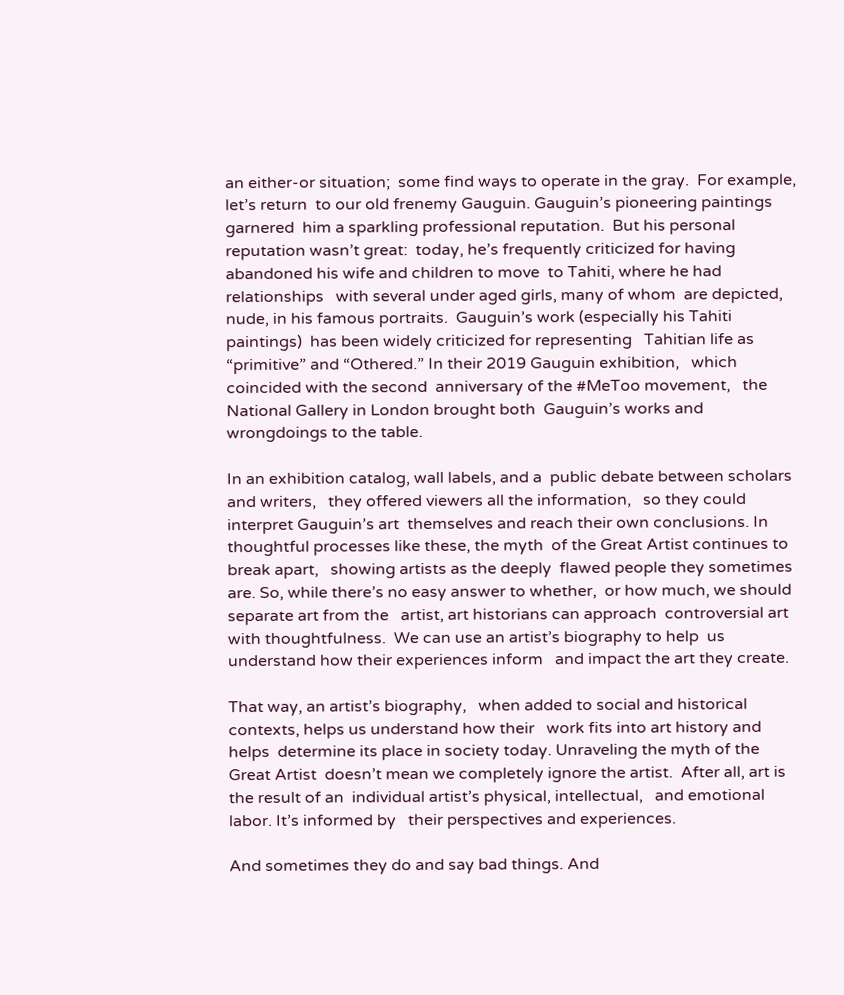an either-or situation;  some find ways to operate in the gray.  For example, let’s return  to our old frenemy Gauguin. Gauguin’s pioneering paintings garnered  him a sparkling professional reputation.  But his personal reputation wasn’t great:  today, he’s frequently criticized for having   abandoned his wife and children to move  to Tahiti, where he had relationships   with several under aged girls, many of whom  are depicted, nude, in his famous portraits.  Gauguin’s work (especially his Tahiti paintings)  has been widely criticized for representing   Tahitian life as “primitive” and “Othered.” In their 2019 Gauguin exhibition,   which coincided with the second  anniversary of the #MeToo movement,   the National Gallery in London brought both  Gauguin’s works and wrongdoings to the table.

In an exhibition catalog, wall labels, and a  public debate between scholars and writers,   they offered viewers all the information,   so they could interpret Gauguin’s art  themselves and reach their own conclusions. In thoughtful processes like these, the myth  of the Great Artist continues to break apart,   showing artists as the deeply  flawed people they sometimes are. So, while there’s no easy answer to whether,  or how much, we should separate art from the   artist, art historians can approach  controversial art with thoughtfulness.  We can use an artist’s biography to help  us understand how their experiences inform   and impact the art they create.

That way, an artist’s biography,   when added to social and historical  contexts, helps us understand how their   work fits into art history and helps  determine its place in society today. Unraveling the myth of the Great Artist  doesn’t mean we completely ignore the artist.  After all, art is the result of an  individual artist’s physical, intellectual,   and emotional labor. It’s informed by   their perspectives and experiences.

And sometimes they do and say bad things. And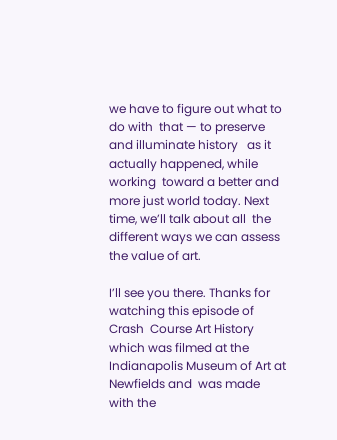we have to figure out what to do with  that — to preserve and illuminate history   as it actually happened, while working  toward a better and more just world today. Next time, we’ll talk about all  the different ways we can assess   the value of art.

I’ll see you there. Thanks for watching this episode of Crash  Course Art History which was filmed at the   Indianapolis Museum of Art at Newfields and  was made with the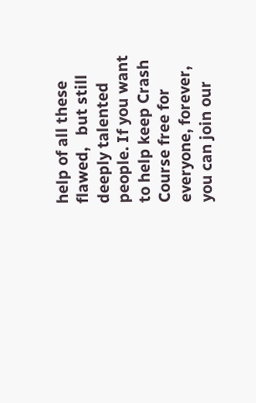help of all these flawed,   but still deeply talented people. If you want to help keep Crash   Course free for everyone, forever,  you can join our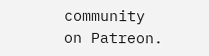community on Patreon.